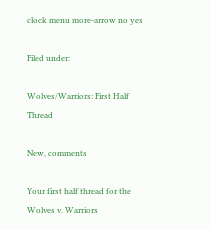clock menu more-arrow no yes

Filed under:

Wolves/Warriors: First Half Thread

New, comments

Your first half thread for the Wolves v. Warriors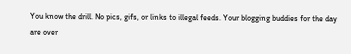You know the drill. No pics, gifs, or links to illegal feeds. Your blogging buddies for the day are over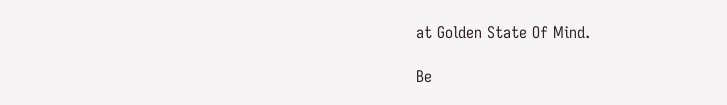at Golden State Of Mind.

Be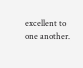excellent to one another.